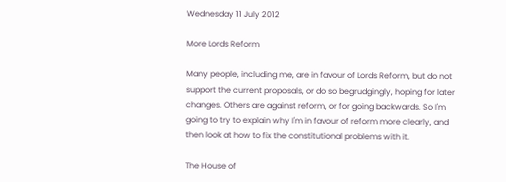Wednesday 11 July 2012

More Lords Reform

Many people, including me, are in favour of Lords Reform, but do not support the current proposals, or do so begrudgingly, hoping for later changes. Others are against reform, or for going backwards. So I'm going to try to explain why I'm in favour of reform more clearly, and then look at how to fix the constitutional problems with it.

The House of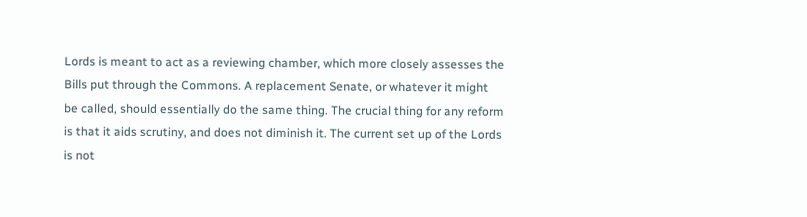Lords is meant to act as a reviewing chamber, which more closely assesses the Bills put through the Commons. A replacement Senate, or whatever it might be called, should essentially do the same thing. The crucial thing for any reform is that it aids scrutiny, and does not diminish it. The current set up of the Lords is not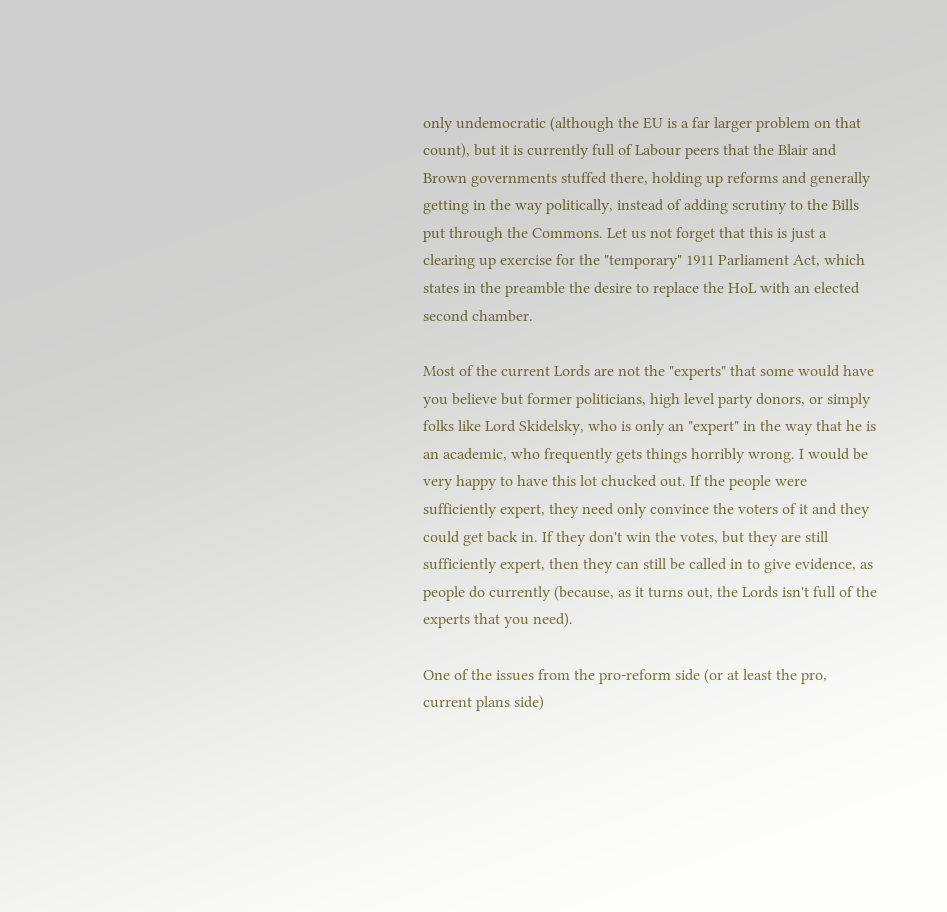only undemocratic (although the EU is a far larger problem on that count), but it is currently full of Labour peers that the Blair and Brown governments stuffed there, holding up reforms and generally getting in the way politically, instead of adding scrutiny to the Bills put through the Commons. Let us not forget that this is just a clearing up exercise for the "temporary" 1911 Parliament Act, which states in the preamble the desire to replace the HoL with an elected second chamber.

Most of the current Lords are not the "experts" that some would have you believe but former politicians, high level party donors, or simply folks like Lord Skidelsky, who is only an "expert" in the way that he is an academic, who frequently gets things horribly wrong. I would be very happy to have this lot chucked out. If the people were sufficiently expert, they need only convince the voters of it and they could get back in. If they don't win the votes, but they are still sufficiently expert, then they can still be called in to give evidence, as people do currently (because, as it turns out, the Lords isn't full of the experts that you need).

One of the issues from the pro-reform side (or at least the pro, current plans side)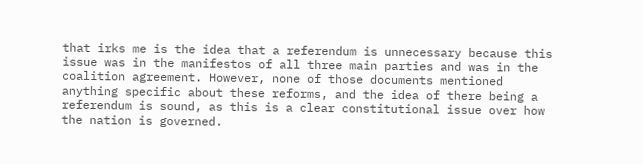that irks me is the idea that a referendum is unnecessary because this issue was in the manifestos of all three main parties and was in the coalition agreement. However, none of those documents mentioned anything specific about these reforms, and the idea of there being a referendum is sound, as this is a clear constitutional issue over how the nation is governed.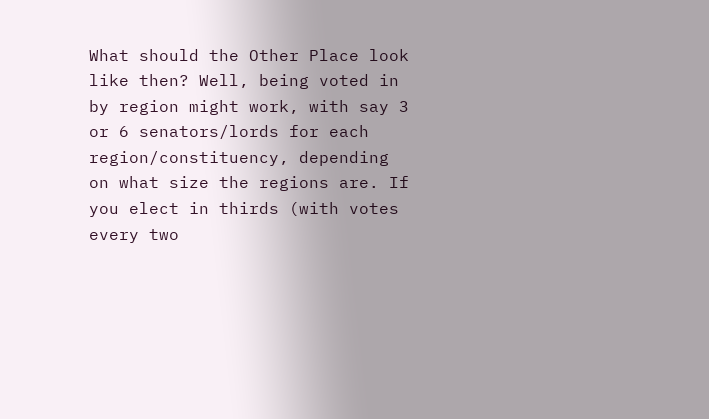What should the Other Place look like then? Well, being voted in by region might work, with say 3 or 6 senators/lords for each region/constituency, depending on what size the regions are. If you elect in thirds (with votes every two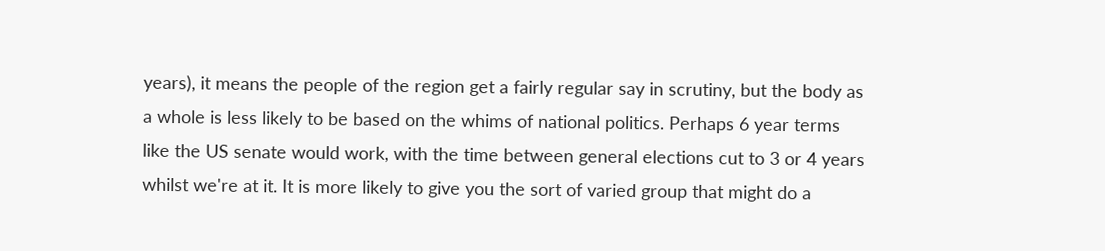years), it means the people of the region get a fairly regular say in scrutiny, but the body as a whole is less likely to be based on the whims of national politics. Perhaps 6 year terms like the US senate would work, with the time between general elections cut to 3 or 4 years whilst we're at it. It is more likely to give you the sort of varied group that might do a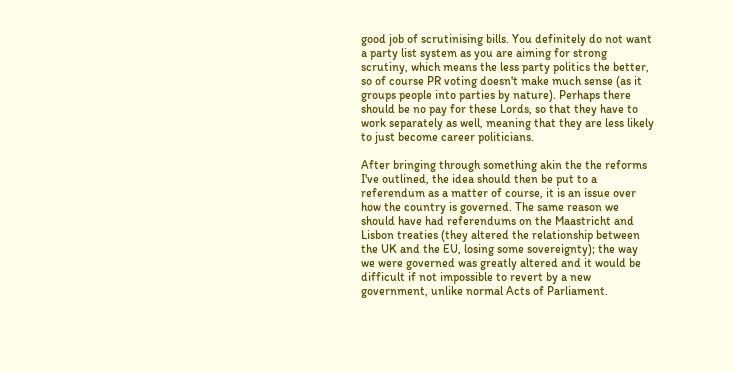good job of scrutinising bills. You definitely do not want a party list system as you are aiming for strong scrutiny, which means the less party politics the better, so of course PR voting doesn't make much sense (as it groups people into parties by nature). Perhaps there should be no pay for these Lords, so that they have to work separately as well, meaning that they are less likely to just become career politicians.

After bringing through something akin the the reforms I've outlined, the idea should then be put to a referendum as a matter of course, it is an issue over how the country is governed. The same reason we should have had referendums on the Maastricht and Lisbon treaties (they altered the relationship between the UK and the EU, losing some sovereignty); the way we were governed was greatly altered and it would be difficult if not impossible to revert by a new government, unlike normal Acts of Parliament.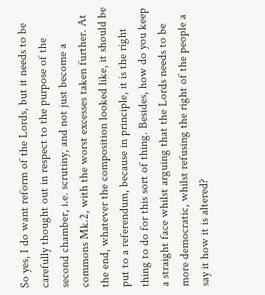So yes, I do want reform of the Lords, but it needs to be carefully thought out in respect to the purpose of the second chamber, i.e. scrutiny, and not just become a commons Mk.2, with the worst excesses taken further. At the end, whatever the composition looked like, it should be put to a referendum, because in principle, it is the right thing to do for this sort of thing. Besides, how do you keep a straight face whilst arguing that the Lords needs to be more democratic, whilst refusing the right of the people a say it how it is altered?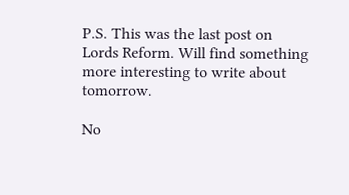P.S. This was the last post on Lords Reform. Will find something more interesting to write about tomorrow.

No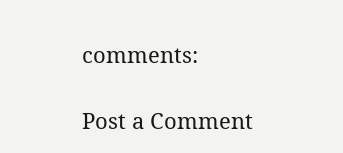comments:

Post a Comment